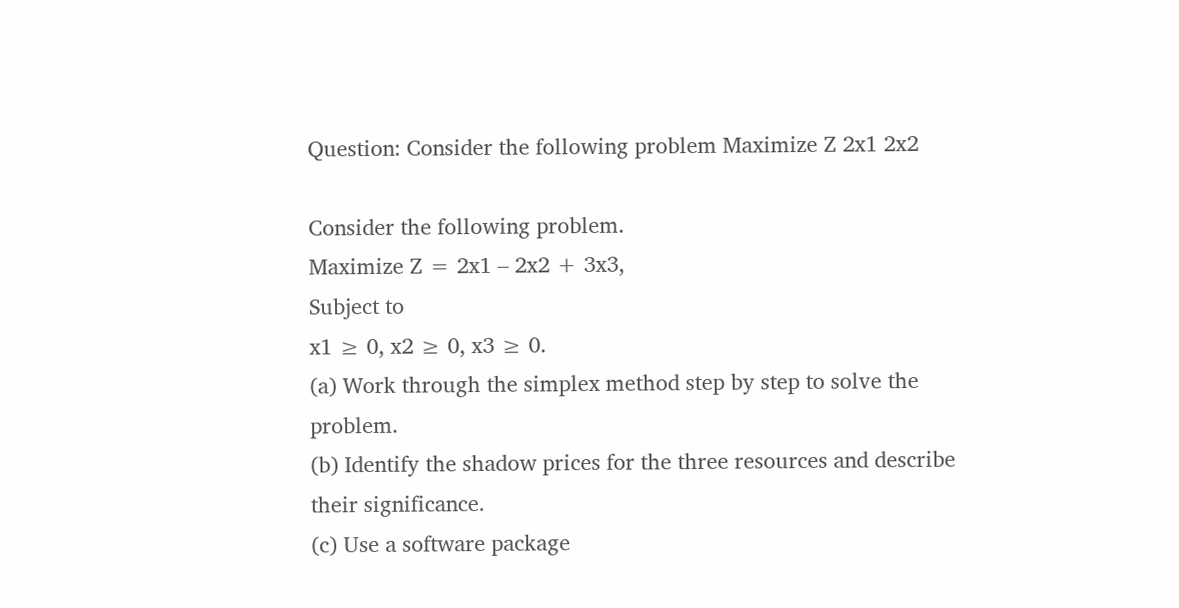Question: Consider the following problem Maximize Z 2x1 2x2

Consider the following problem.
Maximize Z = 2x1 – 2x2 + 3x3,
Subject to
x1 ≥ 0, x2 ≥ 0, x3 ≥ 0.
(a) Work through the simplex method step by step to solve the problem.
(b) Identify the shadow prices for the three resources and describe their significance.
(c) Use a software package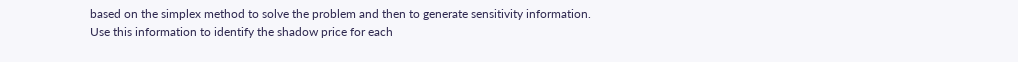based on the simplex method to solve the problem and then to generate sensitivity information. Use this information to identify the shadow price for each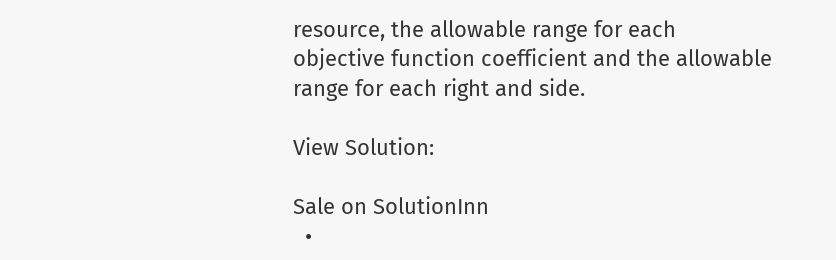resource, the allowable range for each objective function coefficient and the allowable range for each right and side.

View Solution:

Sale on SolutionInn
  •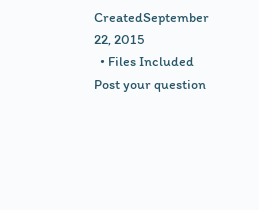CreatedSeptember 22, 2015
  • Files Included
Post your question